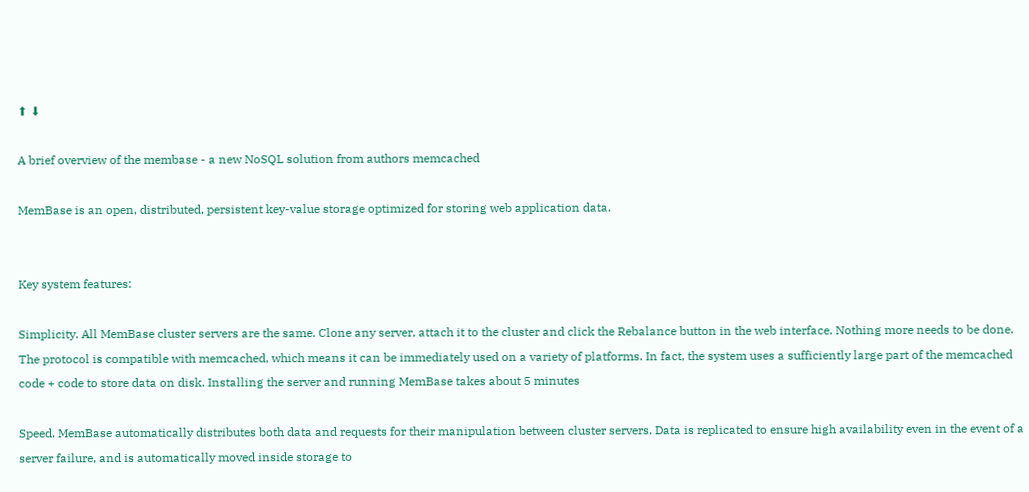⬆ ⬇

A brief overview of the membase - a new NoSQL solution from authors memcached

MemBase is an open, distributed, persistent key-value storage optimized for storing web application data.


Key system features:

Simplicity. All MemBase cluster servers are the same. Clone any server, attach it to the cluster and click the Rebalance button in the web interface. Nothing more needs to be done. The protocol is compatible with memcached, which means it can be immediately used on a variety of platforms. In fact, the system uses a sufficiently large part of the memcached code + code to store data on disk. Installing the server and running MemBase takes about 5 minutes

Speed. MemBase automatically distributes both data and requests for their manipulation between cluster servers. Data is replicated to ensure high availability even in the event of a server failure, and is automatically moved inside storage to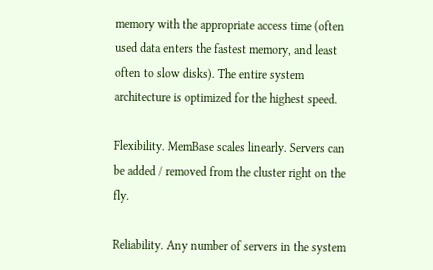memory with the appropriate access time (often used data enters the fastest memory, and least often to slow disks). The entire system architecture is optimized for the highest speed.

Flexibility. MemBase scales linearly. Servers can be added / removed from the cluster right on the fly.

Reliability. Any number of servers in the system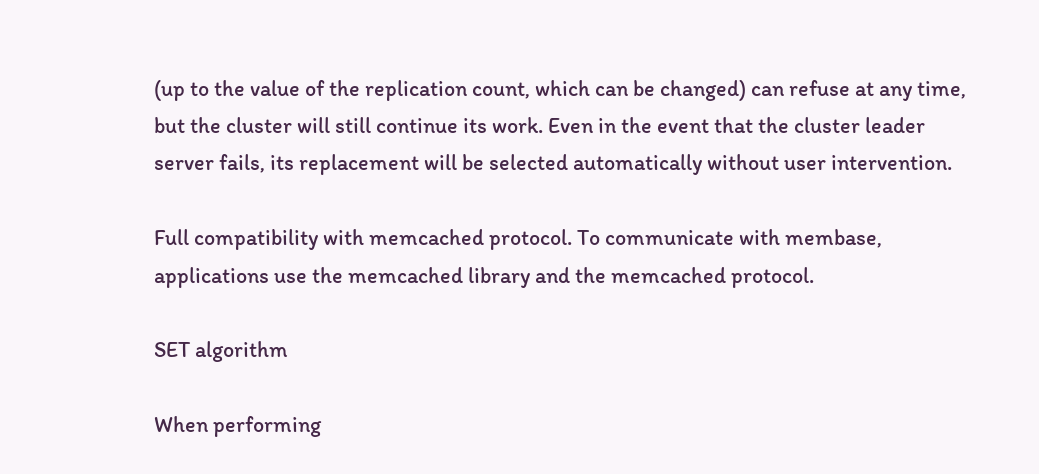(up to the value of the replication count, which can be changed) can refuse at any time, but the cluster will still continue its work. Even in the event that the cluster leader server fails, its replacement will be selected automatically without user intervention.

Full compatibility with memcached protocol. To communicate with membase, applications use the memcached library and the memcached protocol.

SET algorithm

When performing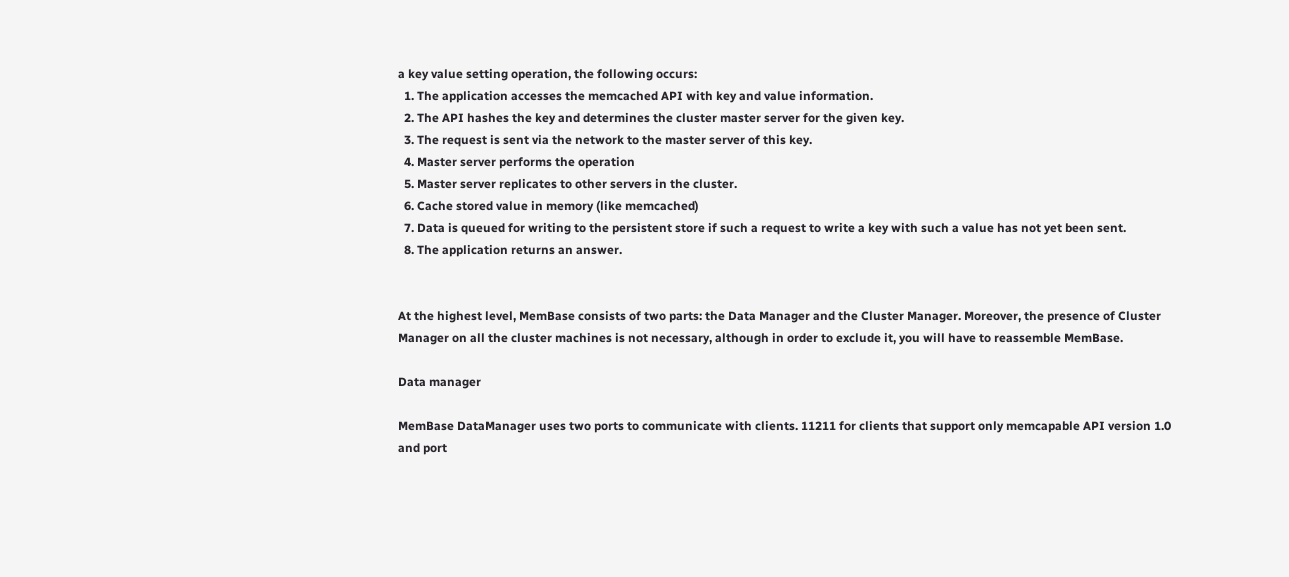a key value setting operation, the following occurs:
  1. The application accesses the memcached API with key and value information.
  2. The API hashes the key and determines the cluster master server for the given key.
  3. The request is sent via the network to the master server of this key.
  4. Master server performs the operation
  5. Master server replicates to other servers in the cluster.
  6. Cache stored value in memory (like memcached)
  7. Data is queued for writing to the persistent store if such a request to write a key with such a value has not yet been sent.
  8. The application returns an answer.


At the highest level, MemBase consists of two parts: the Data Manager and the Cluster Manager. Moreover, the presence of Cluster Manager on all the cluster machines is not necessary, although in order to exclude it, you will have to reassemble MemBase.

Data manager

MemBase DataManager uses two ports to communicate with clients. 11211 for clients that support only memcapable API version 1.0 and port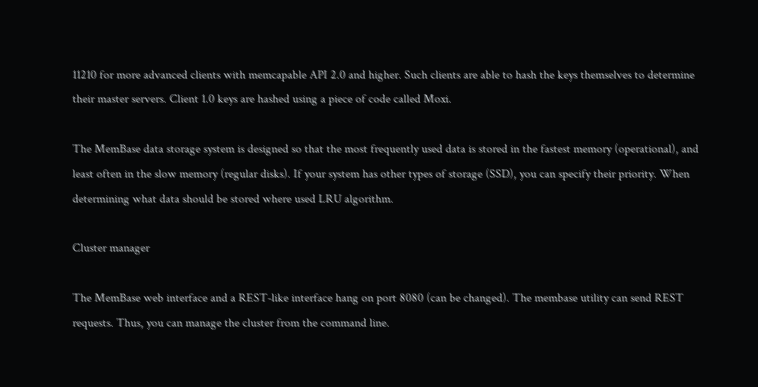11210 for more advanced clients with memcapable API 2.0 and higher. Such clients are able to hash the keys themselves to determine their master servers. Client 1.0 keys are hashed using a piece of code called Moxi.

The MemBase data storage system is designed so that the most frequently used data is stored in the fastest memory (operational), and least often in the slow memory (regular disks). If your system has other types of storage (SSD), you can specify their priority. When determining what data should be stored where used LRU algorithm.

Cluster manager

The MemBase web interface and a REST-like interface hang on port 8080 (can be changed). The membase utility can send REST requests. Thus, you can manage the cluster from the command line.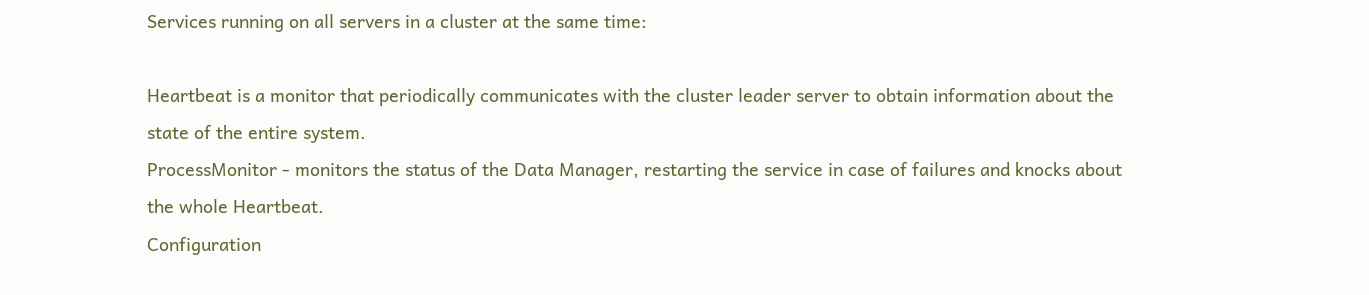Services running on all servers in a cluster at the same time:

Heartbeat is a monitor that periodically communicates with the cluster leader server to obtain information about the state of the entire system.
ProcessMonitor - monitors the status of the Data Manager, restarting the service in case of failures and knocks about the whole Heartbeat.
Configuration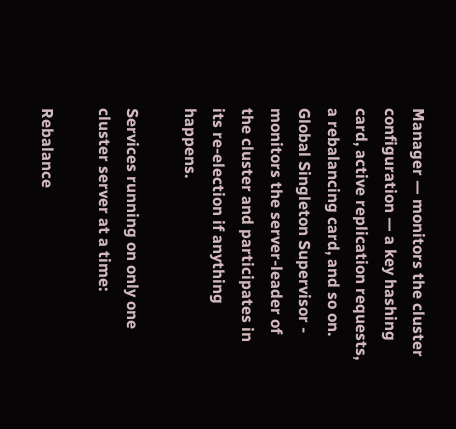Manager — monitors the cluster configuration — a key hashing card, active replication requests, a rebalancing card, and so on.
Global Singleton Supervisor - monitors the server-leader of the cluster and participates in its re-election if anything happens.

Services running on only one cluster server at a time:

Rebalance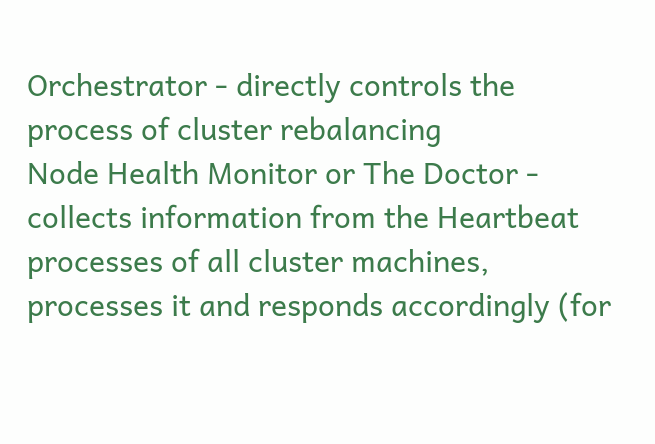Orchestrator - directly controls the process of cluster rebalancing
Node Health Monitor or The Doctor - collects information from the Heartbeat processes of all cluster machines, processes it and responds accordingly (for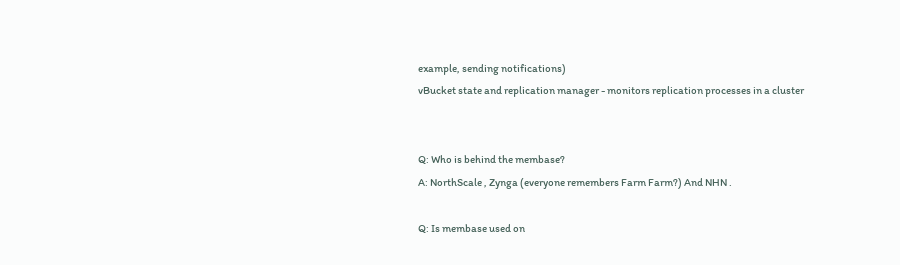example, sending notifications)
vBucket state and replication manager - monitors replication processes in a cluster


Q: Who is behind the membase?
A: NorthScale , Zynga (everyone remembers Farm Farm?) And NHN .

Q: Is membase used on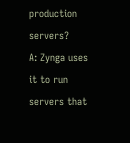production servers?
A: Zynga uses it to run servers that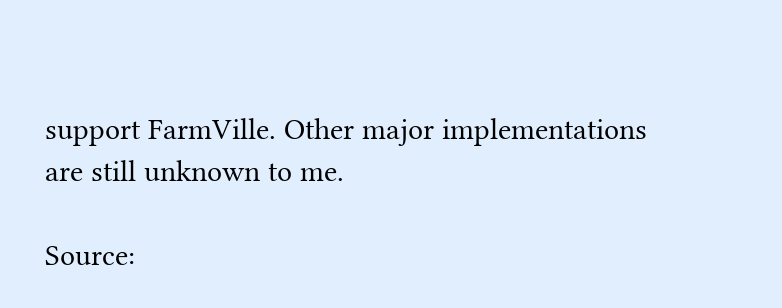support FarmVille. Other major implementations are still unknown to me.

Source: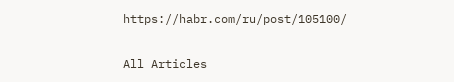https://habr.com/ru/post/105100/

All Articles